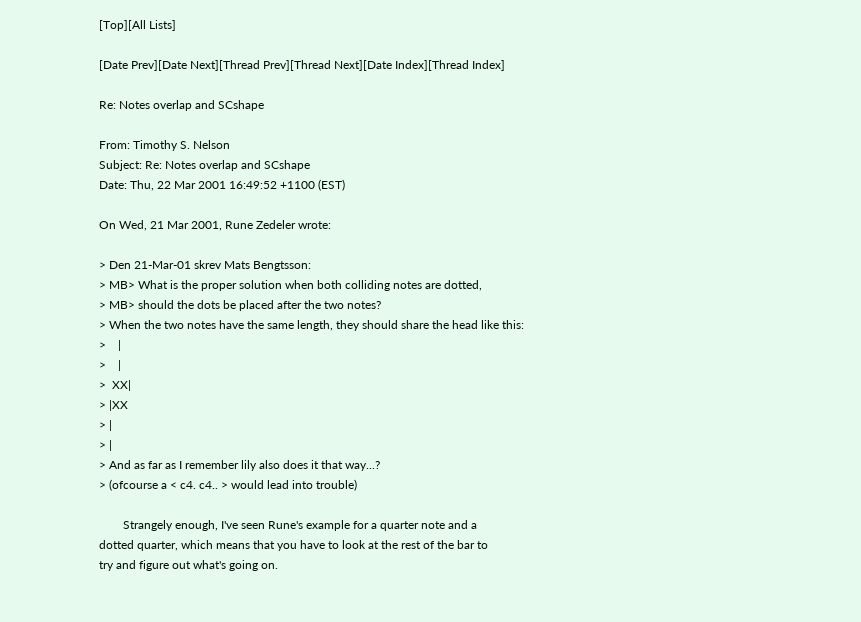[Top][All Lists]

[Date Prev][Date Next][Thread Prev][Thread Next][Date Index][Thread Index]

Re: Notes overlap and SCshape

From: Timothy S. Nelson
Subject: Re: Notes overlap and SCshape
Date: Thu, 22 Mar 2001 16:49:52 +1100 (EST)

On Wed, 21 Mar 2001, Rune Zedeler wrote:

> Den 21-Mar-01 skrev Mats Bengtsson:
> MB> What is the proper solution when both colliding notes are dotted,
> MB> should the dots be placed after the two notes?
> When the two notes have the same length, they should share the head like this:
>    |
>    |
>  XX|
> |XX
> |
> |
> And as far as I remember lily also does it that way...?
> (ofcourse a < c4. c4.. > would lead into trouble)

        Strangely enough, I've seen Rune's example for a quarter note and a
dotted quarter, which means that you have to look at the rest of the bar to
try and figure out what's going on.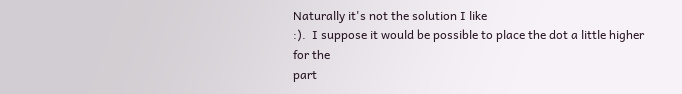Naturally it's not the solution I like
:).  I suppose it would be possible to place the dot a little higher for the
part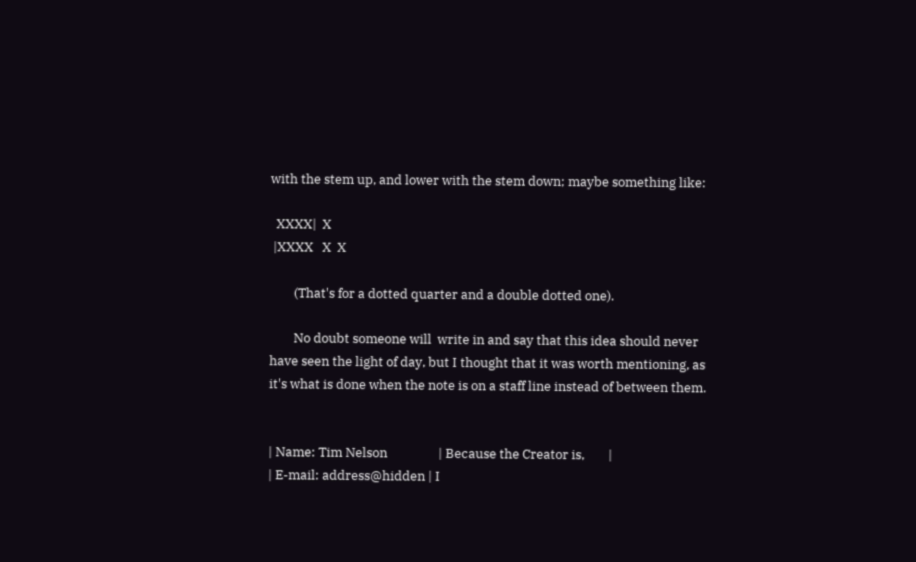with the stem up, and lower with the stem down; maybe something like:

  XXXX|  X
 |XXXX   X  X

        (That's for a dotted quarter and a double dotted one).

        No doubt someone will  write in and say that this idea should never
have seen the light of day, but I thought that it was worth mentioning, as
it's what is done when the note is on a staff line instead of between them.


| Name: Tim Nelson                 | Because the Creator is,        |
| E-mail: address@hidden | I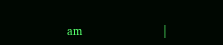am                           |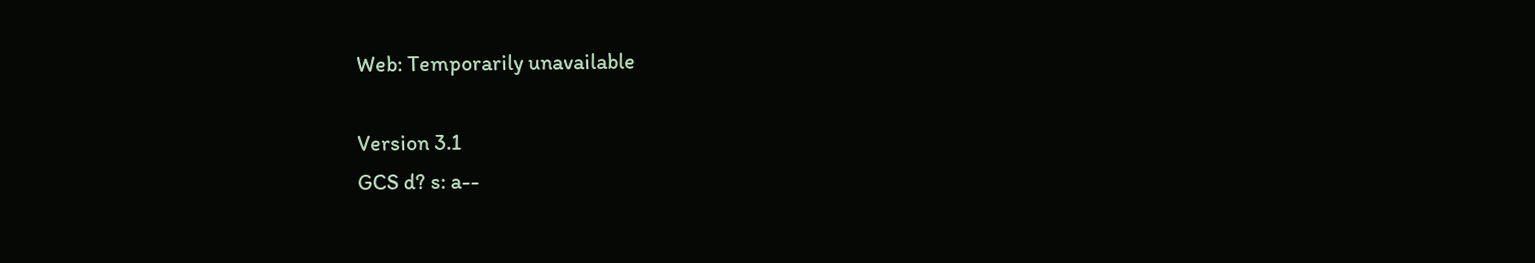Web: Temporarily unavailable

Version 3.1
GCS d? s: a--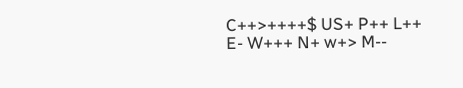C++>++++$ US+ P++ L++ E- W+++ N+ w+> M--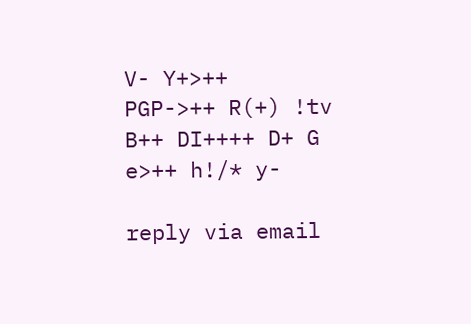V- Y+>++
PGP->++ R(+) !tv B++ DI++++ D+ G e>++ h!/* y-

reply via email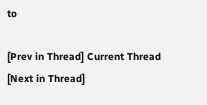to

[Prev in Thread] Current Thread [Next in Thread]